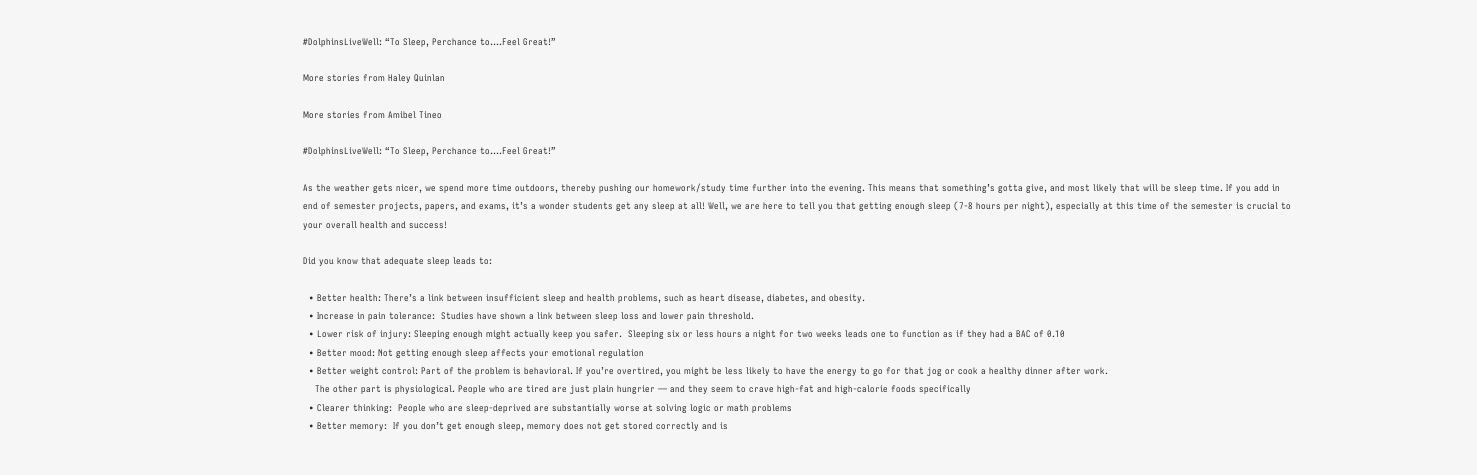#DolphinsLiveWell: “To Sleep, Perchance to….Feel Great!”

More stories from Haley Quinlan

More stories from Amibel Tineo

#DolphinsLiveWell: “To Sleep, Perchance to….Feel Great!”

As the weather gets nicer, we spend more time outdoors, thereby pushing our homework/study time further into the evening. This means that something’s gotta give, and most likely that will be sleep time. If you add in end of semester projects, papers, and exams, it’s a wonder students get any sleep at all! Well, we are here to tell you that getting enough sleep (7-8 hours per night), especially at this time of the semester is crucial to your overall health and success!

Did you know that adequate sleep leads to:

  • Better health: There’s a link between insufficient sleep and health problems, such as heart disease, diabetes, and obesity.
  • Increase in pain tolerance:  Studies have shown a link between sleep loss and lower pain threshold.
  • Lower risk of injury: Sleeping enough might actually keep you safer.  Sleeping six or less hours a night for two weeks leads one to function as if they had a BAC of 0.10
  • Better mood: Not getting enough sleep affects your emotional regulation
  • Better weight control: Part of the problem is behavioral. If you’re overtired, you might be less likely to have the energy to go for that jog or cook a healthy dinner after work.
    The other part is physiological. People who are tired are just plain hungrier — and they seem to crave high-fat and high-calorie foods specifically
  • Clearer thinking:  People who are sleep-deprived are substantially worse at solving logic or math problems
  • Better memory:  If you don’t get enough sleep, memory does not get stored correctly and is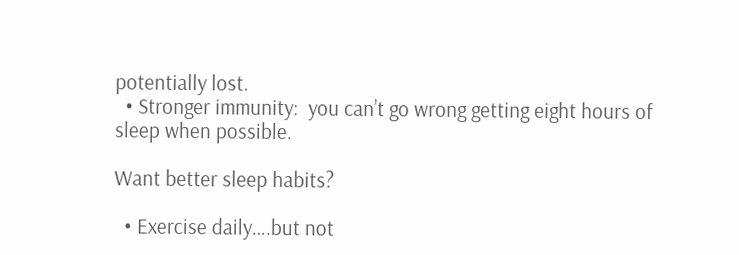potentially lost.
  • Stronger immunity:  you can’t go wrong getting eight hours of sleep when possible.

Want better sleep habits?

  • Exercise daily….but not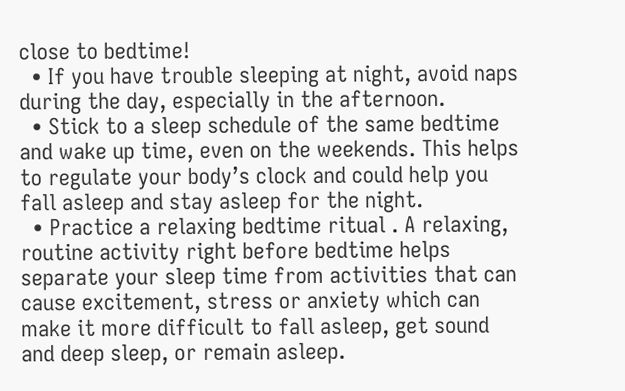close to bedtime!
  • If you have trouble sleeping at night, avoid naps during the day, especially in the afternoon.
  • Stick to a sleep schedule of the same bedtime and wake up time, even on the weekends. This helps to regulate your body’s clock and could help you fall asleep and stay asleep for the night.
  • Practice a relaxing bedtime ritual . A relaxing, routine activity right before bedtime helps separate your sleep time from activities that can cause excitement, stress or anxiety which can make it more difficult to fall asleep, get sound and deep sleep, or remain asleep.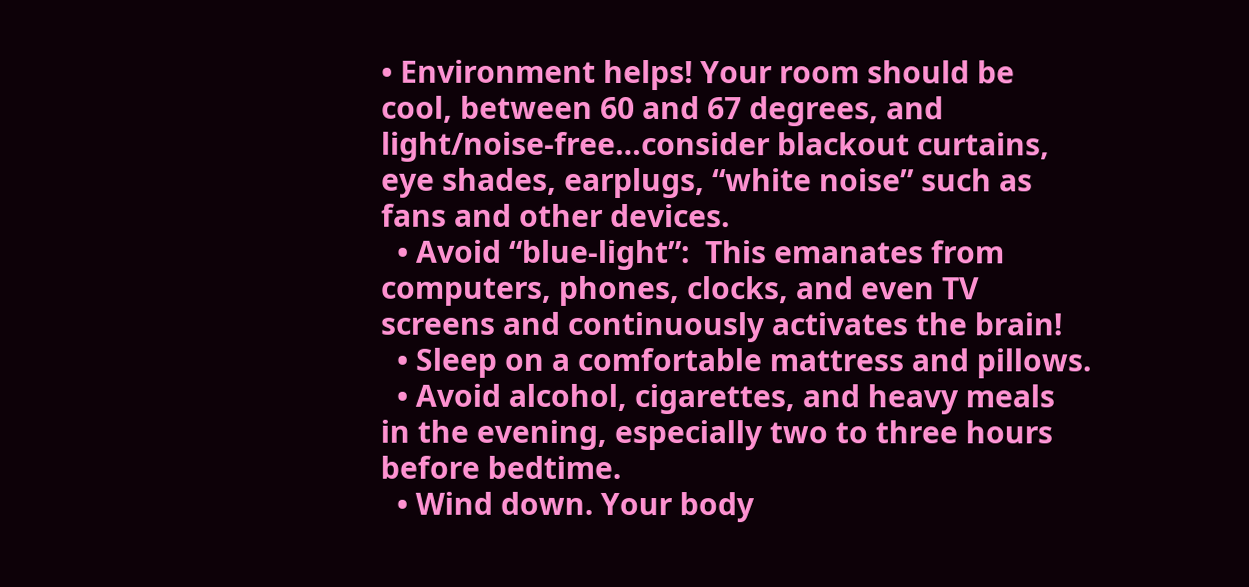• Environment helps! Your room should be cool, between 60 and 67 degrees, and light/noise-free…consider blackout curtains, eye shades, earplugs, “white noise” such as fans and other devices.
  • Avoid “blue-light”:  This emanates from computers, phones, clocks, and even TV screens and continuously activates the brain!
  • Sleep on a comfortable mattress and pillows.
  • Avoid alcohol, cigarettes, and heavy meals in the evening, especially two to three hours before bedtime.
  • Wind down. Your body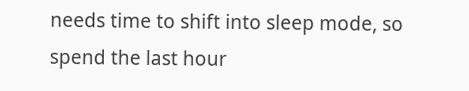needs time to shift into sleep mode, so spend the last hour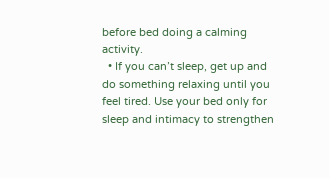before bed doing a calming activity.
  • If you can’t sleep, get up and do something relaxing until you feel tired. Use your bed only for sleep and intimacy to strengthen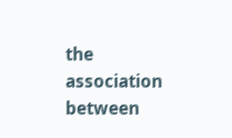the association between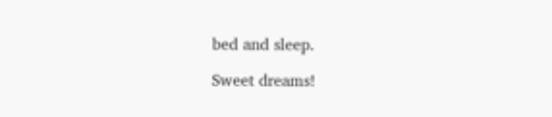bed and sleep.

Sweet dreams!